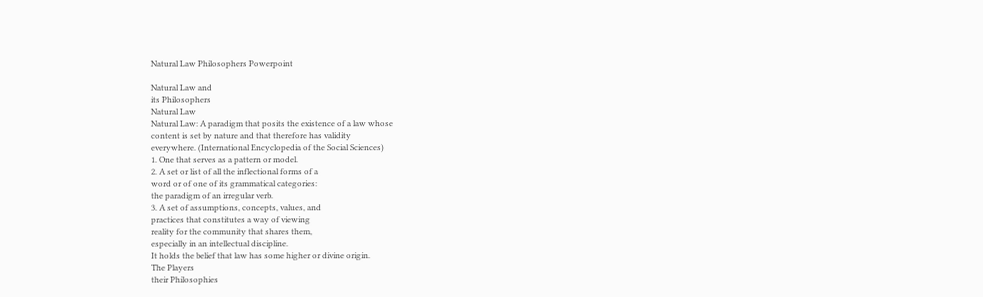Natural Law Philosophers Powerpoint

Natural Law and
its Philosophers
Natural Law
Natural Law: A paradigm that posits the existence of a law whose
content is set by nature and that therefore has validity
everywhere. (International Encyclopedia of the Social Sciences)
1. One that serves as a pattern or model.
2. A set or list of all the inflectional forms of a
word or of one of its grammatical categories:
the paradigm of an irregular verb.
3. A set of assumptions, concepts, values, and
practices that constitutes a way of viewing
reality for the community that shares them,
especially in an intellectual discipline.
It holds the belief that law has some higher or divine origin.
The Players
their Philosophies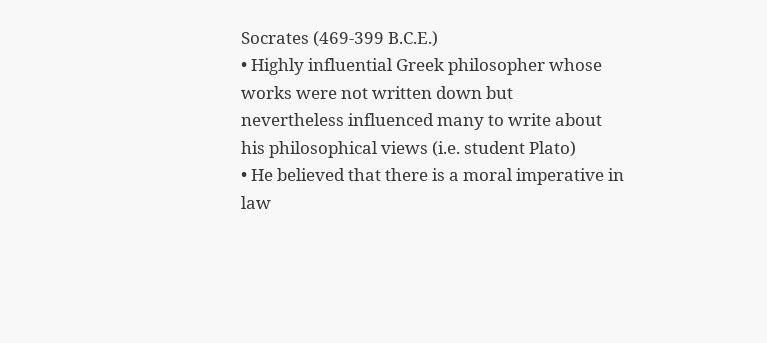Socrates (469-399 B.C.E.)
• Highly influential Greek philosopher whose
works were not written down but
nevertheless influenced many to write about
his philosophical views (i.e. student Plato)
• He believed that there is a moral imperative in
law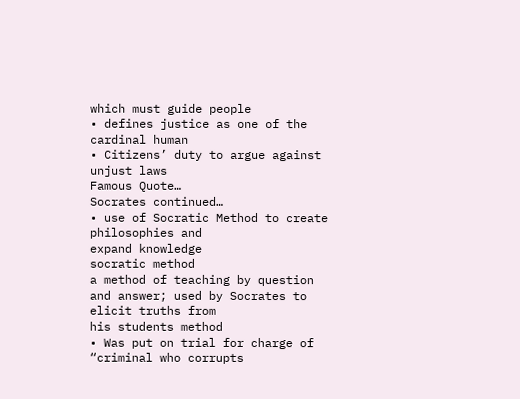which must guide people
• defines justice as one of the cardinal human
• Citizens’ duty to argue against unjust laws
Famous Quote…
Socrates continued…
• use of Socratic Method to create philosophies and
expand knowledge
socratic method
a method of teaching by question and answer; used by Socrates to elicit truths from
his students method
• Was put on trial for charge of “criminal who corrupts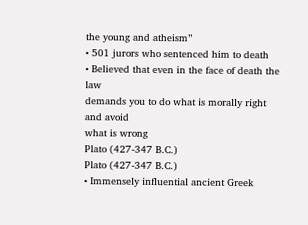the young and atheism”
• 501 jurors who sentenced him to death
• Believed that even in the face of death the law
demands you to do what is morally right and avoid
what is wrong
Plato (427-347 B.C.)
Plato (427-347 B.C.)
• Immensely influential ancient Greek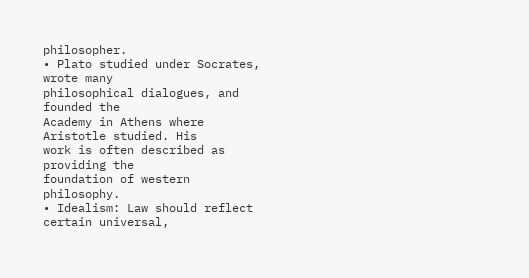philosopher.
• Plato studied under Socrates, wrote many
philosophical dialogues, and founded the
Academy in Athens where Aristotle studied. His
work is often described as providing the
foundation of western philosophy.
• Idealism: Law should reflect certain universal,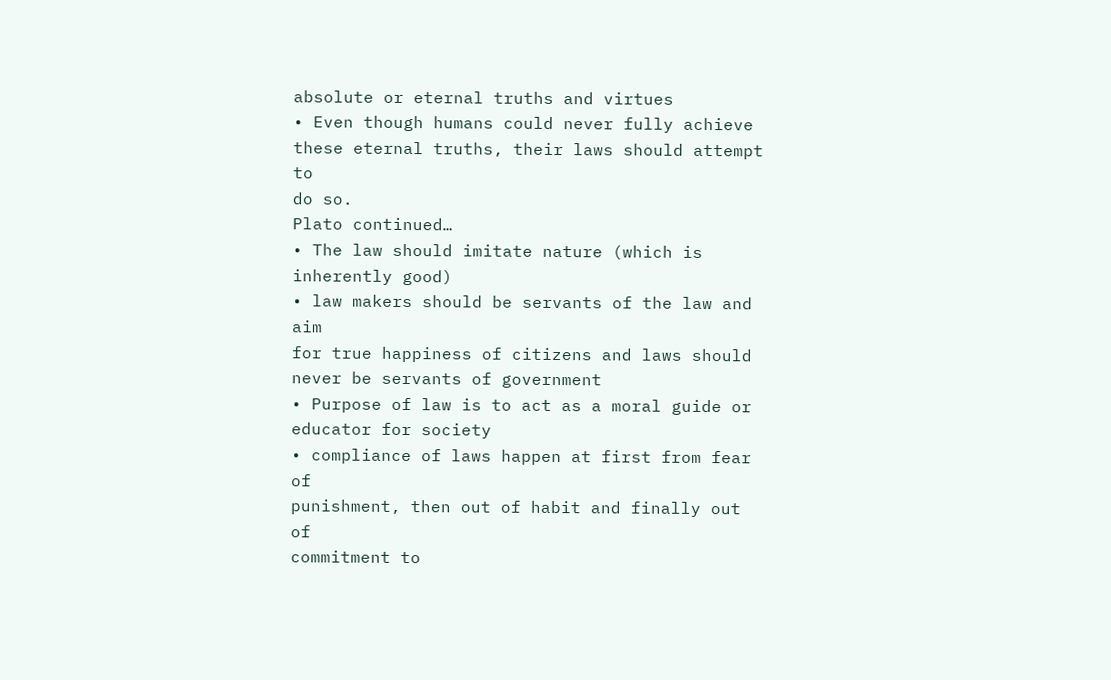absolute or eternal truths and virtues
• Even though humans could never fully achieve
these eternal truths, their laws should attempt to
do so.
Plato continued…
• The law should imitate nature (which is
inherently good)
• law makers should be servants of the law and aim
for true happiness of citizens and laws should
never be servants of government
• Purpose of law is to act as a moral guide or
educator for society
• compliance of laws happen at first from fear of
punishment, then out of habit and finally out of
commitment to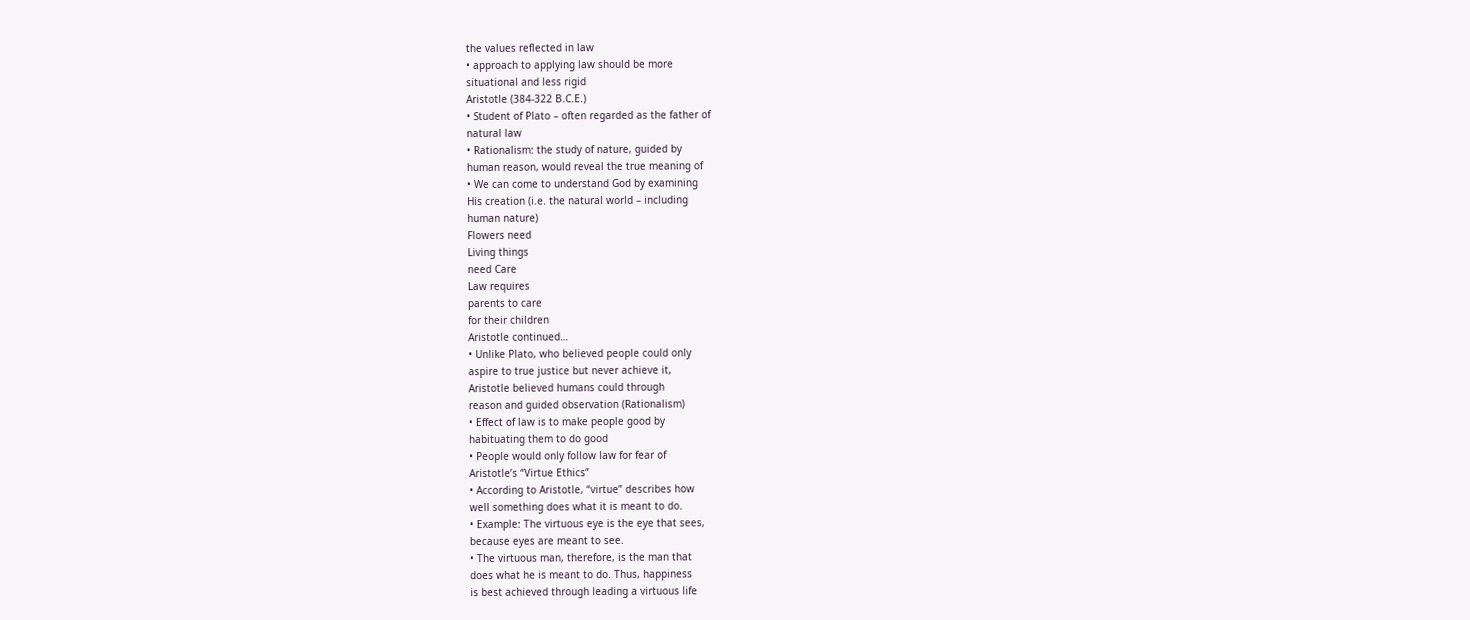the values reflected in law
• approach to applying law should be more
situational and less rigid
Aristotle (384-322 B.C.E.)
• Student of Plato – often regarded as the father of
natural law
• Rationalism: the study of nature, guided by
human reason, would reveal the true meaning of
• We can come to understand God by examining
His creation (i.e. the natural world – including
human nature)
Flowers need
Living things
need Care
Law requires
parents to care
for their children
Aristotle continued…
• Unlike Plato, who believed people could only
aspire to true justice but never achieve it,
Aristotle believed humans could through
reason and guided observation (Rationalism)
• Effect of law is to make people good by
habituating them to do good
• People would only follow law for fear of
Aristotle’s “Virtue Ethics”
• According to Aristotle, “virtue” describes how
well something does what it is meant to do.
• Example: The virtuous eye is the eye that sees,
because eyes are meant to see.
• The virtuous man, therefore, is the man that
does what he is meant to do. Thus, happiness
is best achieved through leading a virtuous life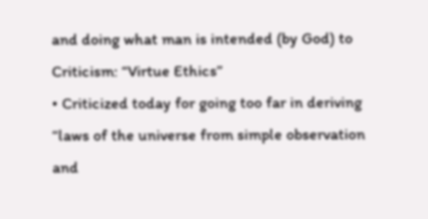and doing what man is intended (by God) to
Criticism: “Virtue Ethics”
• Criticized today for going too far in deriving
“laws of the universe from simple observation
and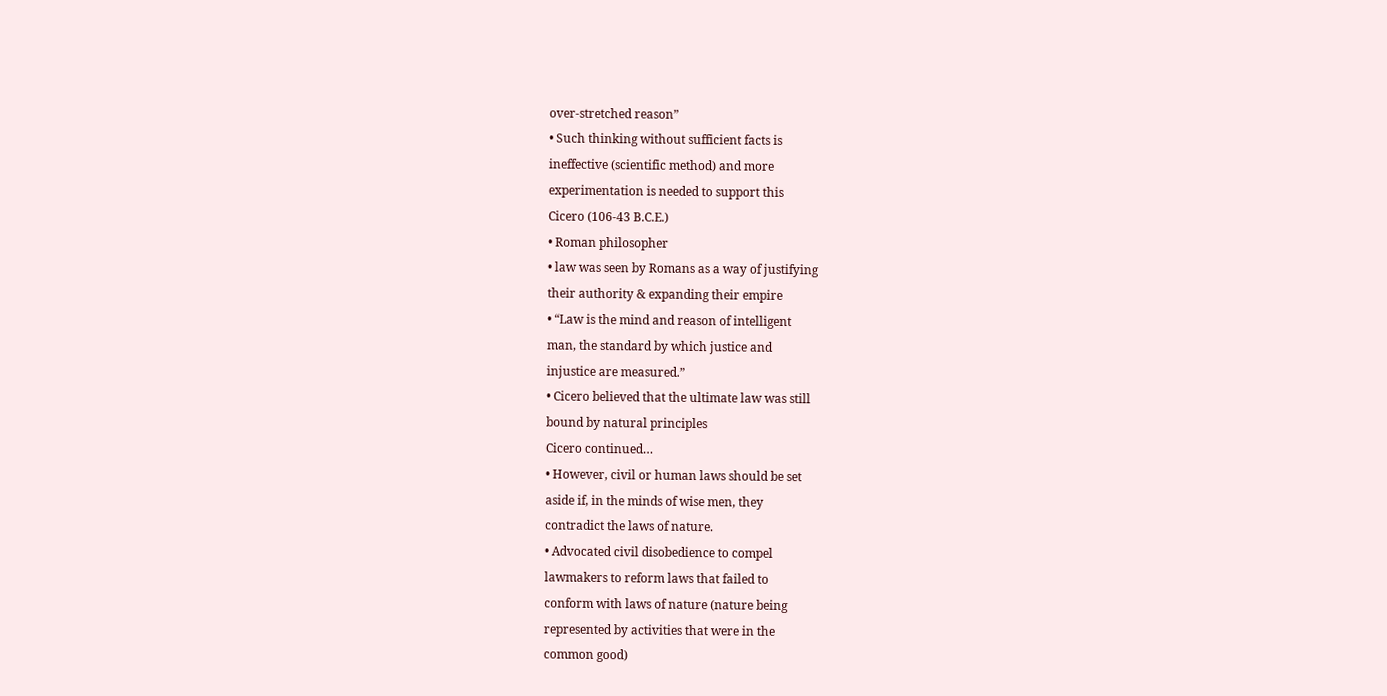over-stretched reason”
• Such thinking without sufficient facts is
ineffective (scientific method) and more
experimentation is needed to support this
Cicero (106-43 B.C.E.)
• Roman philosopher
• law was seen by Romans as a way of justifying
their authority & expanding their empire
• “Law is the mind and reason of intelligent
man, the standard by which justice and
injustice are measured.”
• Cicero believed that the ultimate law was still
bound by natural principles
Cicero continued…
• However, civil or human laws should be set
aside if, in the minds of wise men, they
contradict the laws of nature.
• Advocated civil disobedience to compel
lawmakers to reform laws that failed to
conform with laws of nature (nature being
represented by activities that were in the
common good)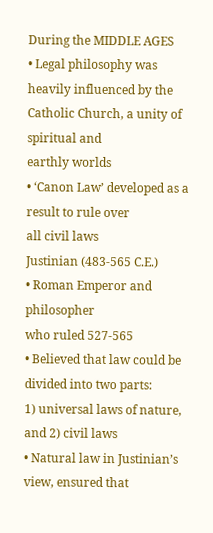During the MIDDLE AGES
• Legal philosophy was heavily influenced by the
Catholic Church, a unity of spiritual and
earthly worlds
• ‘Canon Law’ developed as a result to rule over
all civil laws
Justinian (483-565 C.E.)
• Roman Emperor and philosopher
who ruled 527-565
• Believed that law could be divided into two parts:
1) universal laws of nature, and 2) civil laws
• Natural law in Justinian’s view, ensured that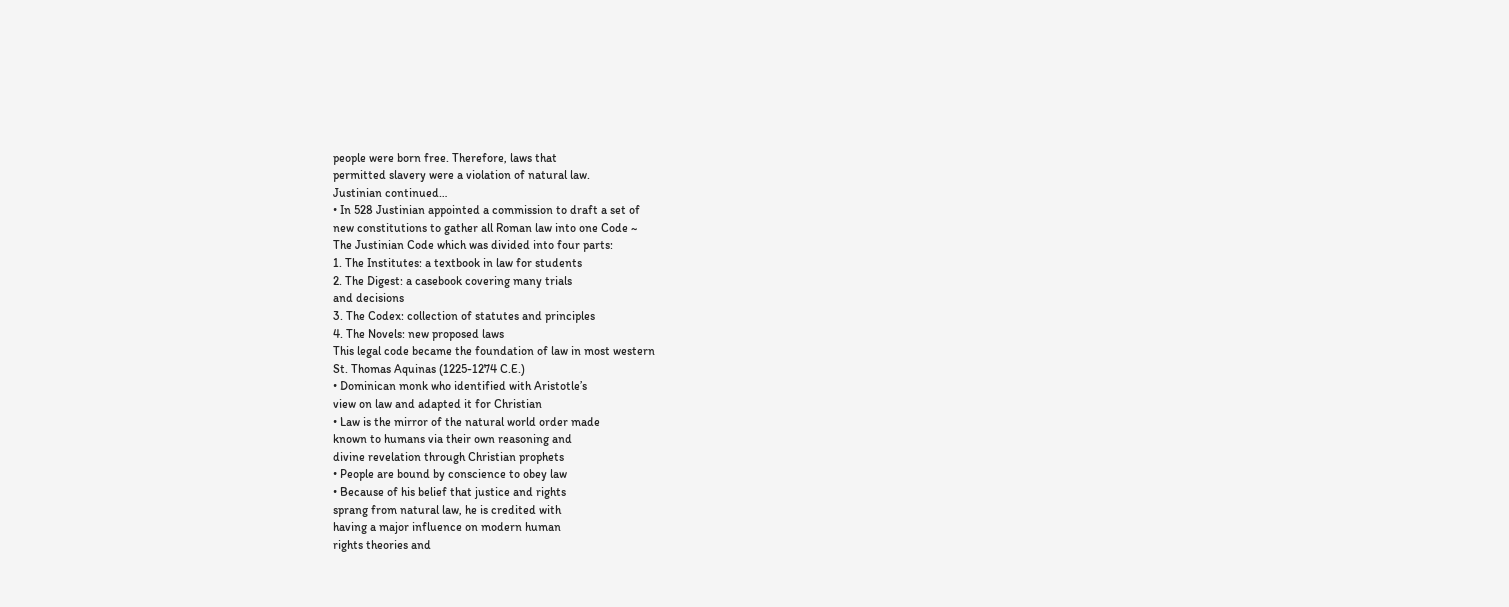people were born free. Therefore, laws that
permitted slavery were a violation of natural law.
Justinian continued…
• In 528 Justinian appointed a commission to draft a set of
new constitutions to gather all Roman law into one Code ~
The Justinian Code which was divided into four parts:
1. The Institutes: a textbook in law for students
2. The Digest: a casebook covering many trials
and decisions
3. The Codex: collection of statutes and principles
4. The Novels: new proposed laws
This legal code became the foundation of law in most western
St. Thomas Aquinas (1225-1274 C.E.)
• Dominican monk who identified with Aristotle’s
view on law and adapted it for Christian
• Law is the mirror of the natural world order made
known to humans via their own reasoning and
divine revelation through Christian prophets
• People are bound by conscience to obey law
• Because of his belief that justice and rights
sprang from natural law, he is credited with
having a major influence on modern human
rights theories and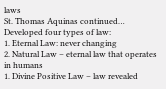laws
St. Thomas Aquinas continued…
Developed four types of law:
1. Eternal Law: never changing
2. Natural Law – eternal law that operates
in humans
1. Divine Positive Law – law revealed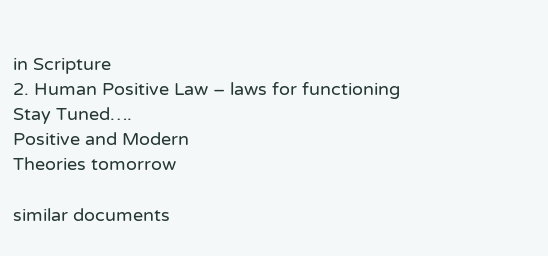in Scripture
2. Human Positive Law – laws for functioning
Stay Tuned….
Positive and Modern
Theories tomorrow

similar documents